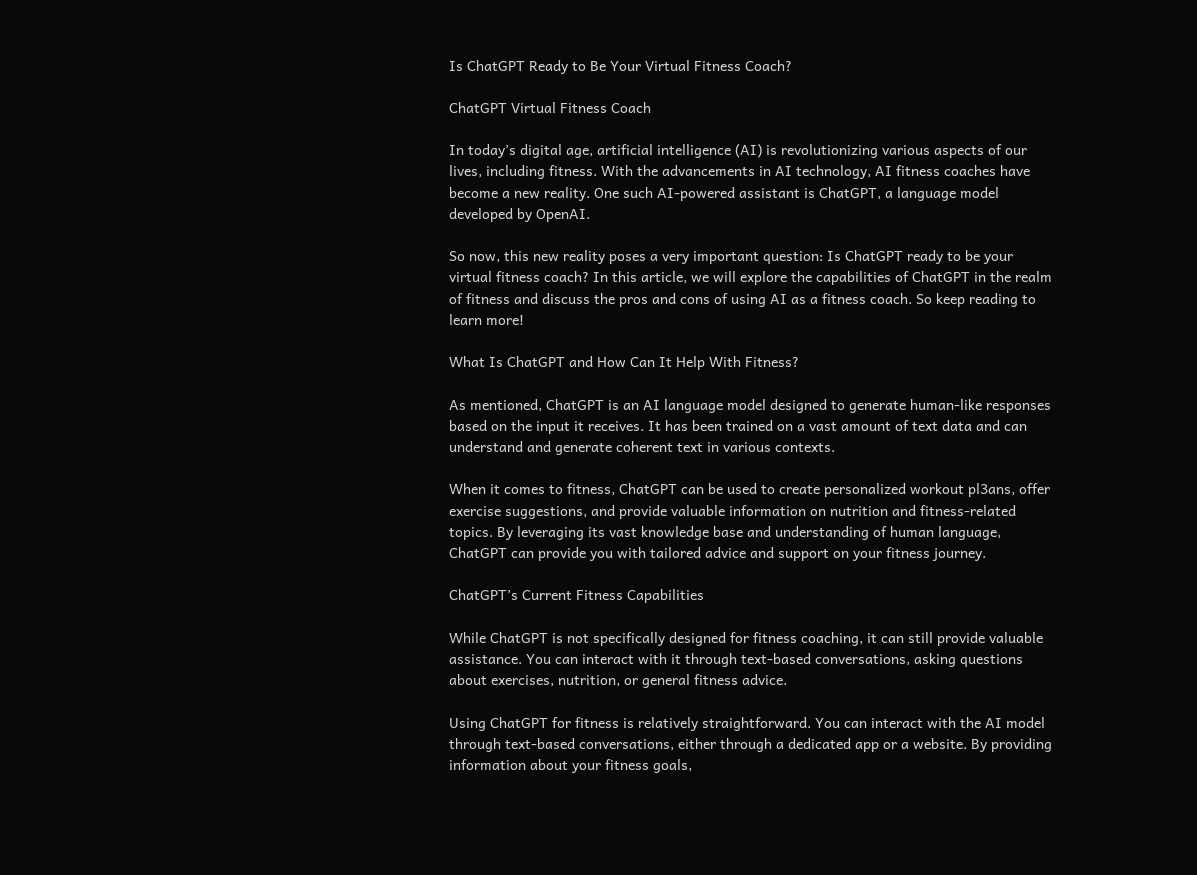Is ChatGPT Ready to Be Your Virtual Fitness Coach?

ChatGPT Virtual Fitness Coach

In today’s digital age, artificial intelligence (AI) is revolutionizing various aspects of our lives, including fitness. With the advancements in AI technology, AI fitness coaches have become a new reality. One such AI-powered assistant is ChatGPT, a language model developed by OpenAI.

So now, this new reality poses a very important question: Is ChatGPT ready to be your virtual fitness coach? In this article, we will explore the capabilities of ChatGPT in the realm of fitness and discuss the pros and cons of using AI as a fitness coach. So keep reading to learn more!

What Is ChatGPT and How Can It Help With Fitness?

As mentioned, ChatGPT is an AI language model designed to generate human-like responses based on the input it receives. It has been trained on a vast amount of text data and can understand and generate coherent text in various contexts.

When it comes to fitness, ChatGPT can be used to create personalized workout pl3ans, offer exercise suggestions, and provide valuable information on nutrition and fitness-related topics. By leveraging its vast knowledge base and understanding of human language, ChatGPT can provide you with tailored advice and support on your fitness journey.

ChatGPT’s Current Fitness Capabilities

While ChatGPT is not specifically designed for fitness coaching, it can still provide valuable assistance. You can interact with it through text-based conversations, asking questions about exercises, nutrition, or general fitness advice.

Using ChatGPT for fitness is relatively straightforward. You can interact with the AI model through text-based conversations, either through a dedicated app or a website. By providing information about your fitness goals,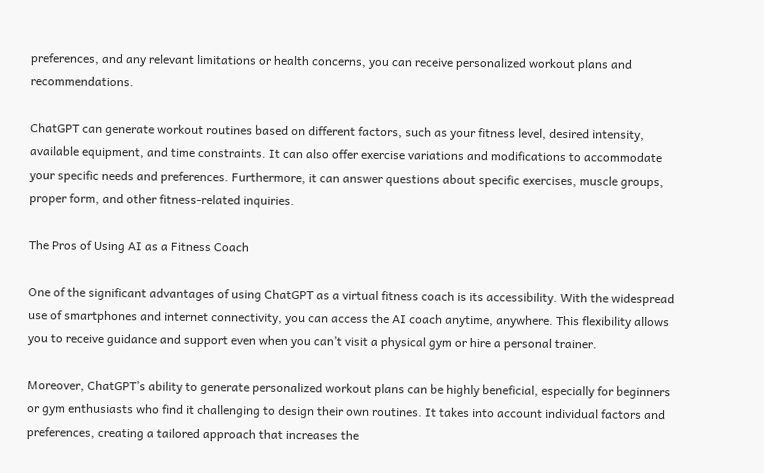preferences, and any relevant limitations or health concerns, you can receive personalized workout plans and recommendations.

ChatGPT can generate workout routines based on different factors, such as your fitness level, desired intensity, available equipment, and time constraints. It can also offer exercise variations and modifications to accommodate your specific needs and preferences. Furthermore, it can answer questions about specific exercises, muscle groups, proper form, and other fitness-related inquiries.

The Pros of Using AI as a Fitness Coach

One of the significant advantages of using ChatGPT as a virtual fitness coach is its accessibility. With the widespread use of smartphones and internet connectivity, you can access the AI coach anytime, anywhere. This flexibility allows you to receive guidance and support even when you can’t visit a physical gym or hire a personal trainer.

Moreover, ChatGPT’s ability to generate personalized workout plans can be highly beneficial, especially for beginners or gym enthusiasts who find it challenging to design their own routines. It takes into account individual factors and preferences, creating a tailored approach that increases the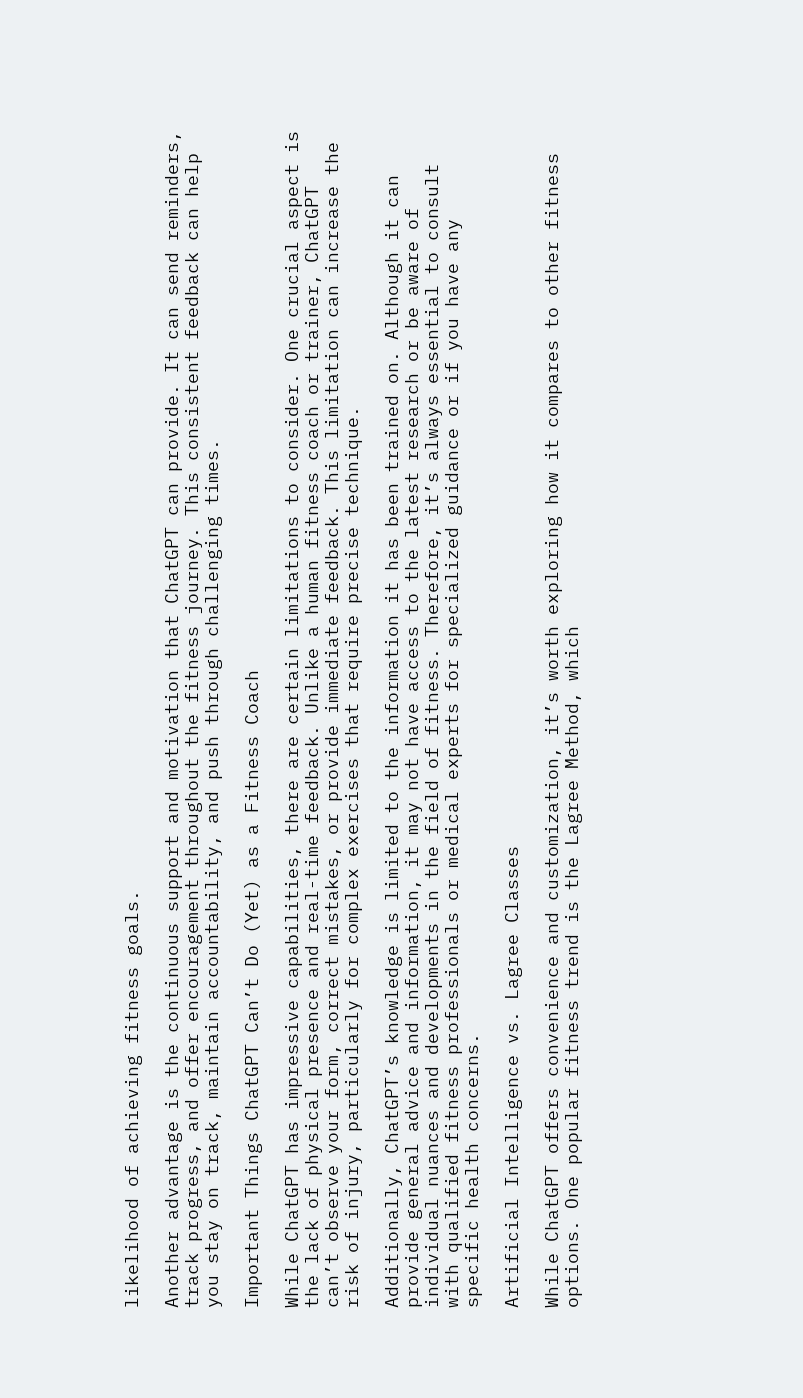likelihood of achieving fitness goals.

Another advantage is the continuous support and motivation that ChatGPT can provide. It can send reminders, track progress, and offer encouragement throughout the fitness journey. This consistent feedback can help you stay on track, maintain accountability, and push through challenging times.

Important Things ChatGPT Can’t Do (Yet) as a Fitness Coach

While ChatGPT has impressive capabilities, there are certain limitations to consider. One crucial aspect is the lack of physical presence and real-time feedback. Unlike a human fitness coach or trainer, ChatGPT can’t observe your form, correct mistakes, or provide immediate feedback. This limitation can increase the risk of injury, particularly for complex exercises that require precise technique.

Additionally, ChatGPT’s knowledge is limited to the information it has been trained on. Although it can provide general advice and information, it may not have access to the latest research or be aware of individual nuances and developments in the field of fitness. Therefore, it’s always essential to consult with qualified fitness professionals or medical experts for specialized guidance or if you have any specific health concerns.

Artificial Intelligence vs. Lagree Classes

While ChatGPT offers convenience and customization, it’s worth exploring how it compares to other fitness options. One popular fitness trend is the Lagree Method, which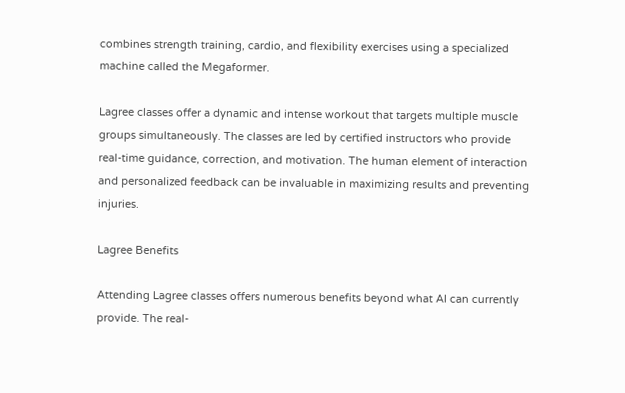combines strength training, cardio, and flexibility exercises using a specialized machine called the Megaformer.

Lagree classes offer a dynamic and intense workout that targets multiple muscle groups simultaneously. The classes are led by certified instructors who provide real-time guidance, correction, and motivation. The human element of interaction and personalized feedback can be invaluable in maximizing results and preventing injuries.

Lagree Benefits

Attending Lagree classes offers numerous benefits beyond what AI can currently provide. The real-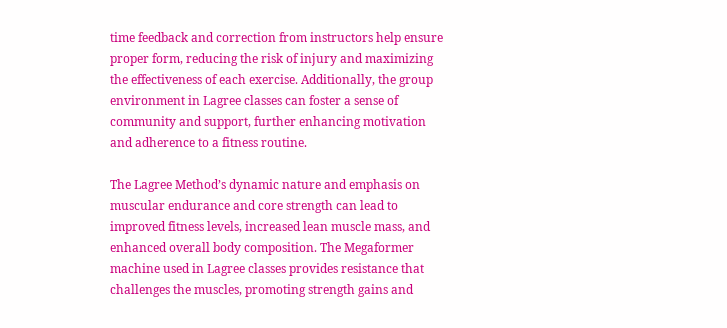time feedback and correction from instructors help ensure proper form, reducing the risk of injury and maximizing the effectiveness of each exercise. Additionally, the group environment in Lagree classes can foster a sense of community and support, further enhancing motivation and adherence to a fitness routine.

The Lagree Method’s dynamic nature and emphasis on muscular endurance and core strength can lead to improved fitness levels, increased lean muscle mass, and enhanced overall body composition. The Megaformer machine used in Lagree classes provides resistance that challenges the muscles, promoting strength gains and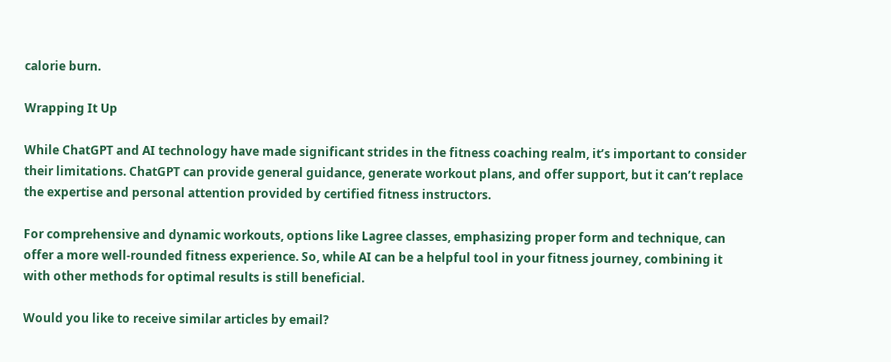calorie burn.

Wrapping It Up

While ChatGPT and AI technology have made significant strides in the fitness coaching realm, it’s important to consider their limitations. ChatGPT can provide general guidance, generate workout plans, and offer support, but it can’t replace the expertise and personal attention provided by certified fitness instructors.

For comprehensive and dynamic workouts, options like Lagree classes, emphasizing proper form and technique, can offer a more well-rounded fitness experience. So, while AI can be a helpful tool in your fitness journey, combining it with other methods for optimal results is still beneficial.

Would you like to receive similar articles by email?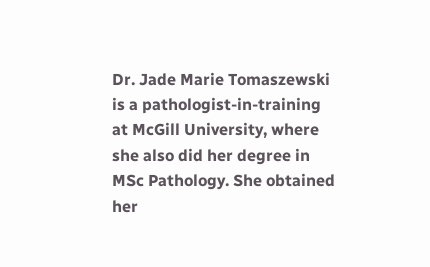Dr. Jade Marie Tomaszewski is a pathologist-in-training at McGill University, where she also did her degree in MSc Pathology. She obtained her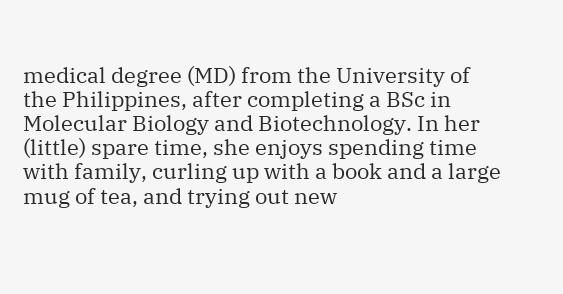medical degree (MD) from the University of the Philippines, after completing a BSc in Molecular Biology and Biotechnology. In her (little) spare time, she enjoys spending time with family, curling up with a book and a large mug of tea, and trying out new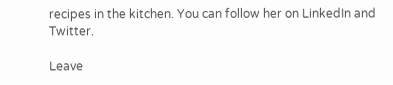recipes in the kitchen. You can follow her on LinkedIn and Twitter.

Leave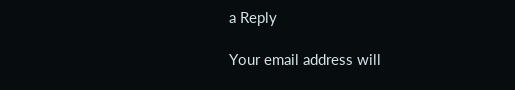a Reply

Your email address will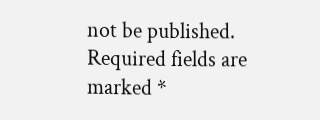not be published. Required fields are marked *